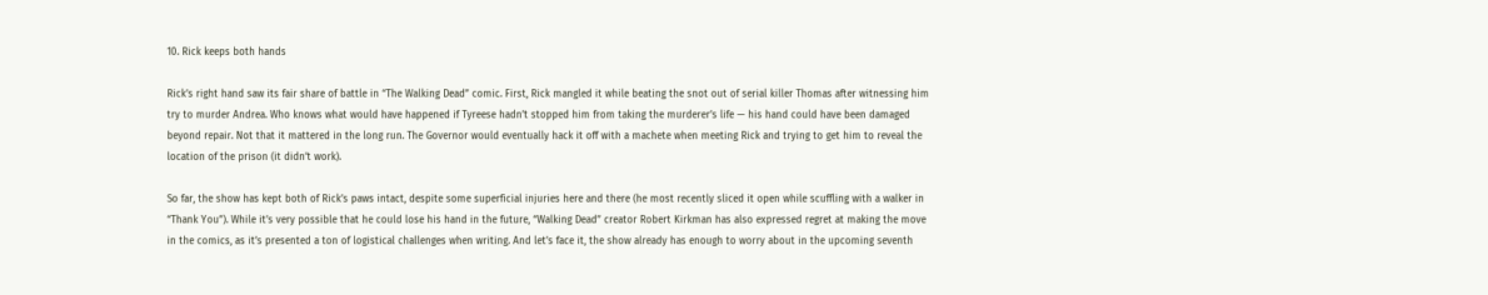10. Rick keeps both hands

Rick’s right hand saw its fair share of battle in “The Walking Dead” comic. First, Rick mangled it while beating the snot out of serial killer Thomas after witnessing him try to murder Andrea. Who knows what would have happened if Tyreese hadn’t stopped him from taking the murderer’s life — his hand could have been damaged beyond repair. Not that it mattered in the long run. The Governor would eventually hack it off with a machete when meeting Rick and trying to get him to reveal the location of the prison (it didn’t work).

So far, the show has kept both of Rick’s paws intact, despite some superficial injuries here and there (he most recently sliced it open while scuffling with a walker in “Thank You”). While it’s very possible that he could lose his hand in the future, “Walking Dead” creator Robert Kirkman has also expressed regret at making the move in the comics, as it’s presented a ton of logistical challenges when writing. And let’s face it, the show already has enough to worry about in the upcoming seventh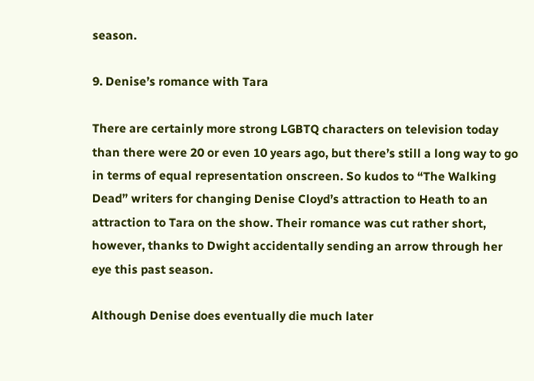season.

9. Denise’s romance with Tara

There are certainly more strong LGBTQ characters on television today than there were 20 or even 10 years ago, but there’s still a long way to go in terms of equal representation onscreen. So kudos to “The Walking Dead” writers for changing Denise Cloyd’s attraction to Heath to an attraction to Tara on the show. Their romance was cut rather short, however, thanks to Dwight accidentally sending an arrow through her eye this past season.

Although Denise does eventually die much later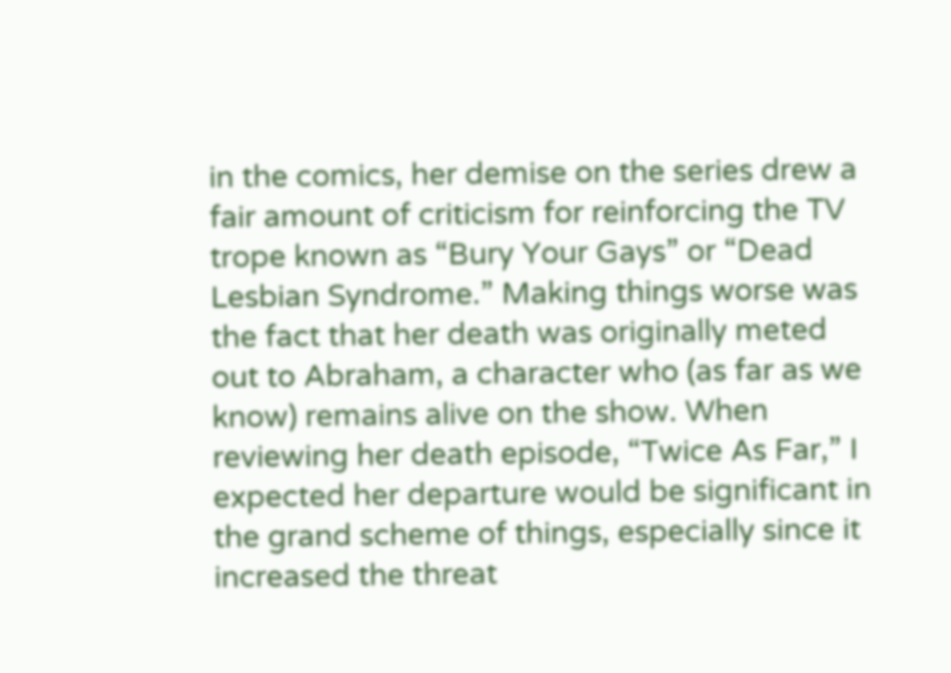in the comics, her demise on the series drew a fair amount of criticism for reinforcing the TV trope known as “Bury Your Gays” or “Dead Lesbian Syndrome.” Making things worse was the fact that her death was originally meted out to Abraham, a character who (as far as we know) remains alive on the show. When reviewing her death episode, “Twice As Far,” I expected her departure would be significant in the grand scheme of things, especially since it increased the threat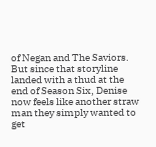of Negan and The Saviors. But since that storyline landed with a thud at the end of Season Six, Denise now feels like another straw man they simply wanted to get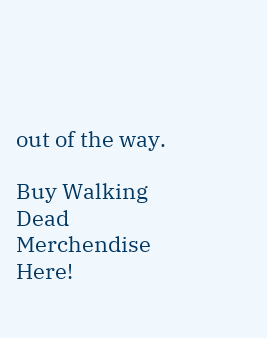out of the way.

Buy Walking Dead Merchendise Here!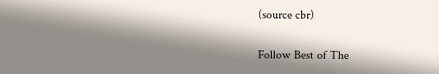(source cbr)

Follow Best of The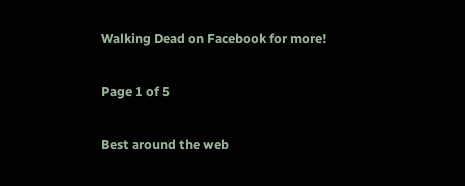Walking Dead on Facebook for more!

Page 1 of 5

Best around the web